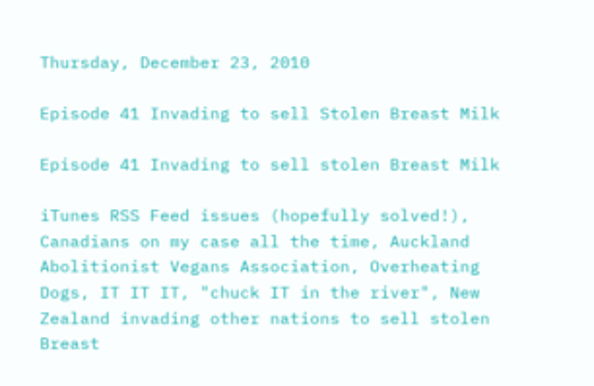Thursday, December 23, 2010

Episode 41 Invading to sell Stolen Breast Milk

Episode 41 Invading to sell stolen Breast Milk

iTunes RSS Feed issues (hopefully solved!), Canadians on my case all the time, Auckland Abolitionist Vegans Association, Overheating Dogs, IT IT IT, "chuck IT in the river", New Zealand invading other nations to sell stolen Breast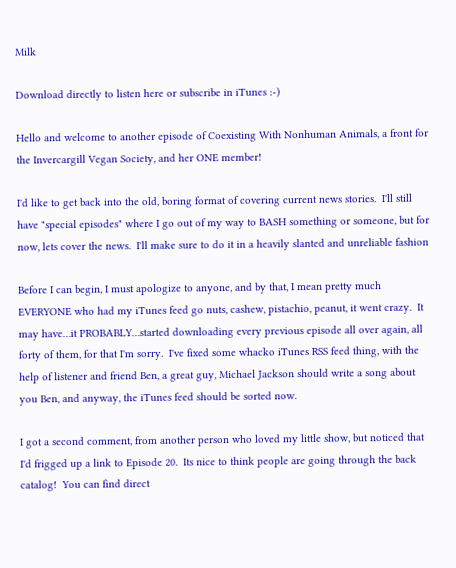Milk

Download directly to listen here or subscribe in iTunes :-)

Hello and welcome to another episode of Coexisting With Nonhuman Animals, a front for the Invercargill Vegan Society, and her ONE member!

I'd like to get back into the old, boring format of covering current news stories.  I'll still have "special episodes" where I go out of my way to BASH something or someone, but for now, lets cover the news.  I'll make sure to do it in a heavily slanted and unreliable fashion

Before I can begin, I must apologize to anyone, and by that, I mean pretty much EVERYONE who had my iTunes feed go nuts, cashew, pistachio, peanut, it went crazy.  It may have…it PROBABLY…started downloading every previous episode all over again, all forty of them, for that I'm sorry.  I've fixed some whacko iTunes RSS feed thing, with the help of listener and friend Ben, a great guy, Michael Jackson should write a song about you Ben, and anyway, the iTunes feed should be sorted now.

I got a second comment, from another person who loved my little show, but noticed that I'd frigged up a link to Episode 20.  Its nice to think people are going through the back catalog!  You can find direct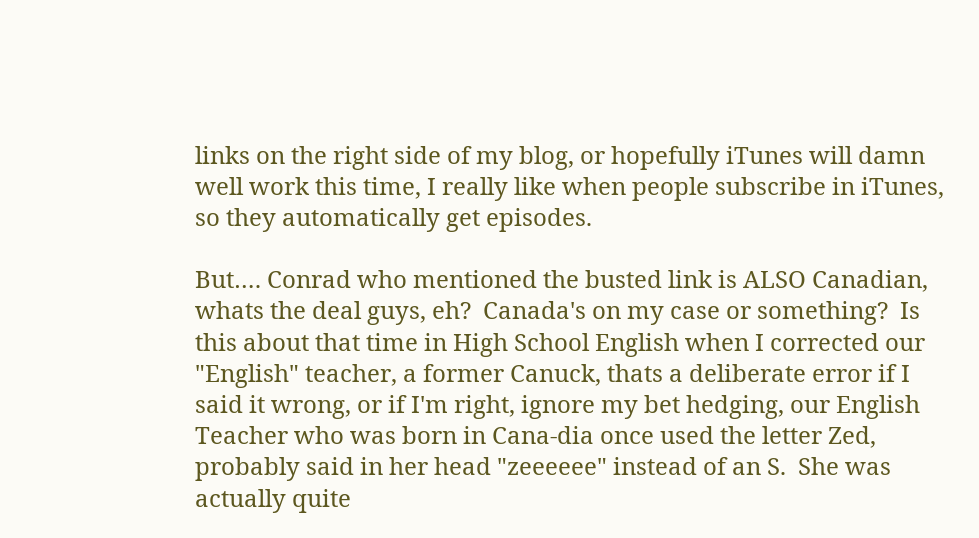links on the right side of my blog, or hopefully iTunes will damn well work this time, I really like when people subscribe in iTunes, so they automatically get episodes.

But…. Conrad who mentioned the busted link is ALSO Canadian, whats the deal guys, eh?  Canada's on my case or something?  Is this about that time in High School English when I corrected our "English" teacher, a former Canuck, thats a deliberate error if I said it wrong, or if I'm right, ignore my bet hedging, our English Teacher who was born in Cana-dia once used the letter Zed, probably said in her head "zeeeeee" instead of an S.  She was actually quite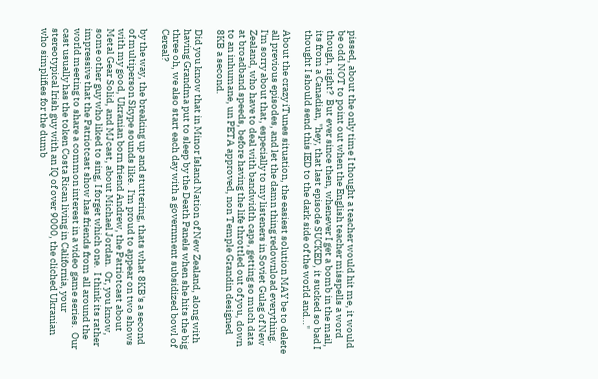pissed, about the only time I thought a teacher would hit me, it would be odd NOT to point out when the English teacher misspells a word though, right?  But ever since then, whenever I get a bomb in the mail, its from a Canadian, "hey, that last episode SUCKED, it sucked so bad I thought I should send this IED to the dark side of the world and…"

About the crazy iTunes situation, the easiest solution MAY be to delete all previous episodes, and let the damn thing redownload everything.  I'm sorry about that, especially to my listeners in Soviet Gulag of New Zealand, who have to deal with bandwidth caps, getting so much data at broadband speeds, before having the life throttled out of you, down to an inhumane, un PETA approved, non Temple Grandin designed 8KB a second.

Did you know that in Minor Island Nation of New Zealand, along with having Grandma put to sleep by the Death Panels when she hits the big three oh, we also start each day with a government subsidized bowl of Cereal?

by the way, the breaking up and stuttering, thats what 8KB's a second of multiperson Skype sounds like.  I'm proud to appear on two shows with my good, Ukranian born friend Andrew, the Patriotcast about Metal Gear Solid, and MJcast, about Michael Jordan.  Or, you know, some other guy who liked to sing, I forget which one.  I think its rather impressive that the Patriotcast show has friends from all around the world meeting to share a common interest in a video game series.  Our cast usually has the token Costa Rican living in California, your stereotypical Irish guy with an IQ of over 9000, the cliched Ukranian who simplifies for the dumb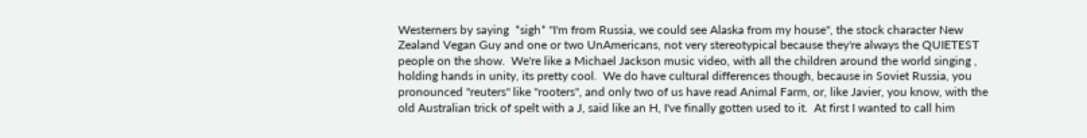Westerners by saying  *sigh* "I'm from Russia, we could see Alaska from my house", the stock character New Zealand Vegan Guy and one or two UnAmericans, not very stereotypical because they're always the QUIETEST people on the show.  We're like a Michael Jackson music video, with all the children around the world singing , holding hands in unity, its pretty cool.  We do have cultural differences though, because in Soviet Russia, you pronounced "reuters" like "rooters", and only two of us have read Animal Farm, or, like Javier, you know, with the old Australian trick of spelt with a J, said like an H, I've finally gotten used to it.  At first I wanted to call him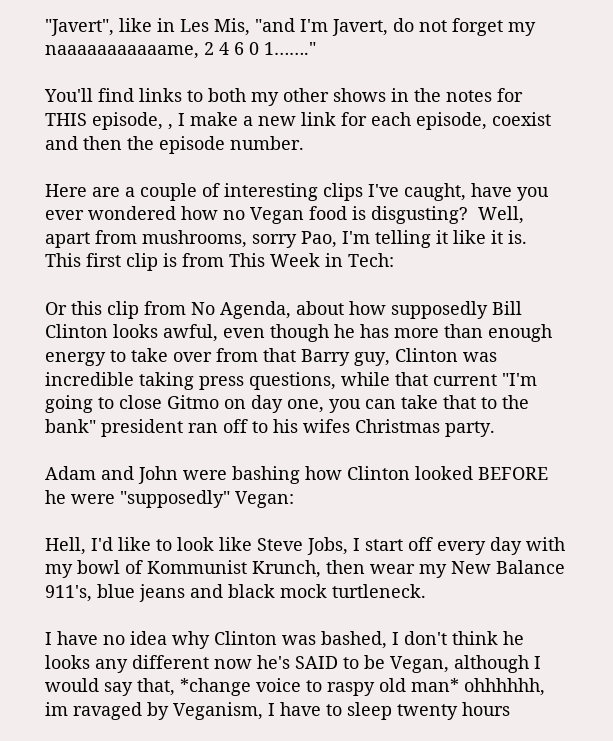"Javert", like in Les Mis, "and I'm Javert, do not forget my naaaaaaaaaaame, 2 4 6 0 1……."

You'll find links to both my other shows in the notes for THIS episode, , I make a new link for each episode, coexist and then the episode number.

Here are a couple of interesting clips I've caught, have you ever wondered how no Vegan food is disgusting?  Well, apart from mushrooms, sorry Pao, I'm telling it like it is.  This first clip is from This Week in Tech:

Or this clip from No Agenda, about how supposedly Bill Clinton looks awful, even though he has more than enough energy to take over from that Barry guy, Clinton was incredible taking press questions, while that current "I'm going to close Gitmo on day one, you can take that to the bank" president ran off to his wifes Christmas party.

Adam and John were bashing how Clinton looked BEFORE he were "supposedly" Vegan:

Hell, I'd like to look like Steve Jobs, I start off every day with my bowl of Kommunist Krunch, then wear my New Balance 911's, blue jeans and black mock turtleneck.

I have no idea why Clinton was bashed, I don't think he looks any different now he's SAID to be Vegan, although I would say that, *change voice to raspy old man* ohhhhhh, im ravaged by Veganism, I have to sleep twenty hours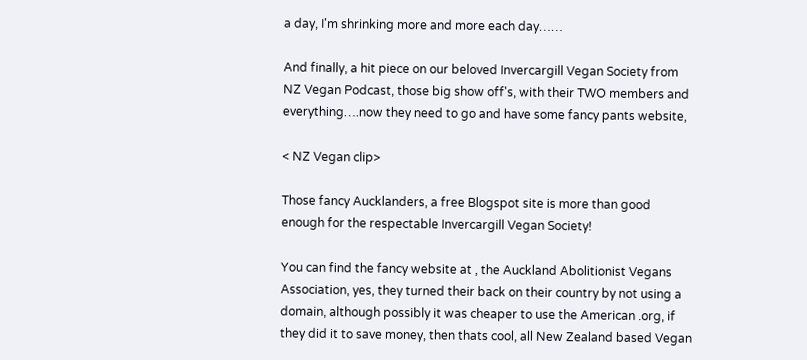a day, I'm shrinking more and more each day……

And finally, a hit piece on our beloved Invercargill Vegan Society from NZ Vegan Podcast, those big show off's, with their TWO members and everything….now they need to go and have some fancy pants website,

< NZ Vegan clip>

Those fancy Aucklanders, a free Blogspot site is more than good enough for the respectable Invercargill Vegan Society!

You can find the fancy website at , the Auckland Abolitionist Vegans Association, yes, they turned their back on their country by not using a domain, although possibly it was cheaper to use the American .org, if they did it to save money, then thats cool, all New Zealand based Vegan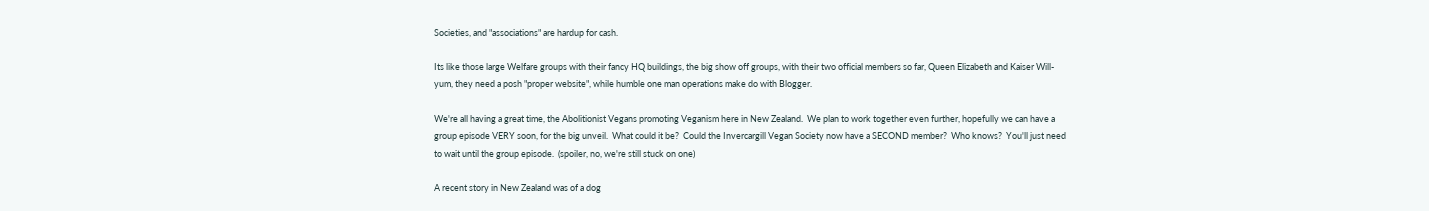Societies, and "associations" are hardup for cash.

Its like those large Welfare groups with their fancy HQ buildings, the big show off groups, with their two official members so far, Queen Elizabeth and Kaiser Will-yum, they need a posh "proper website", while humble one man operations make do with Blogger.

We're all having a great time, the Abolitionist Vegans promoting Veganism here in New Zealand.  We plan to work together even further, hopefully we can have a group episode VERY soon, for the big unveil.  What could it be?  Could the Invercargill Vegan Society now have a SECOND member?  Who knows?  You'll just need to wait until the group episode.  (spoiler, no, we're still stuck on one)

A recent story in New Zealand was of a dog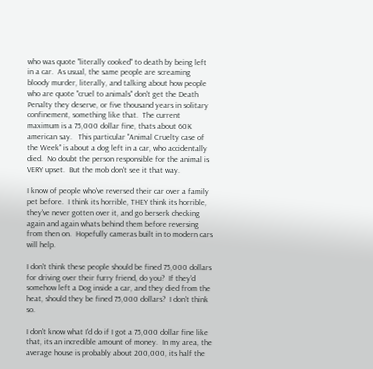who was quote "literally cooked" to death by being left in a car.  As usual, the same people are screaming bloody murder, literally, and talking about how people who are quote "cruel to animals" don't get the Death Penalty they deserve, or five thousand years in solitary confinement, something like that.  The current maximum is a 75,000 dollar fine, thats about 60K american say.   This particular "Animal Cruelty case of the Week" is about a dog left in a car, who accidentally died.  No doubt the person responsible for the animal is VERY upset.  But the mob don't see it that way.

I know of people who've reversed their car over a family pet before.  I think its horrible, THEY think its horrible, they've never gotten over it, and go berserk checking again and again whats behind them before reversing from then on.  Hopefully cameras built in to modern cars will help.

I don't think these people should be fined 75,000 dollars for driving over their furry friend, do you?  If they'd somehow left a Dog inside a car, and they died from the heat, should they be fined 75,000 dollars?  I don't think so.

I don't know what I'd do if I got a 75,000 dollar fine like that, its an incredible amount of money.  In my area, the average house is probably about 200,000, its half the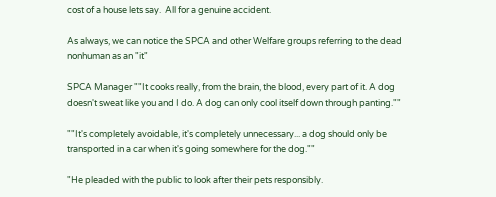cost of a house lets say.  All for a genuine accident.

As always, we can notice the SPCA and other Welfare groups referring to the dead nonhuman as an "it"

SPCA Manager ""It cooks really, from the brain, the blood, every part of it. A dog doesn't sweat like you and I do. A dog can only cool itself down through panting.""

""It's completely avoidable, it's completely unnecessary... a dog should only be transported in a car when it's going somewhere for the dog.""

"He pleaded with the public to look after their pets responsibly.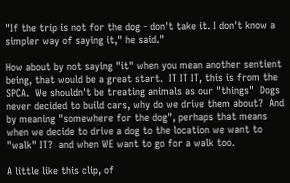"If the trip is not for the dog - don't take it. I don't know a simpler way of saying it," he said."

How about by not saying "it" when you mean another sentient being, that would be a great start.  IT IT IT, this is from the SPCA.  We shouldn't be treating animals as our "things"  Dogs never decided to build cars, why do we drive them about?  And by meaning "somewhere for the dog", perhaps that means when we decide to drive a dog to the location we want to "walk" IT?  and when WE want to go for a walk too.

A little like this clip, of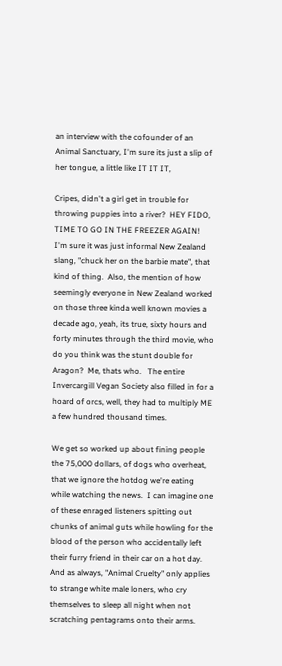an interview with the cofounder of an Animal Sanctuary, I'm sure its just a slip of her tongue, a little like IT IT IT,

Cripes, didn't a girl get in trouble for throwing puppies into a river?  HEY FIDO, TIME TO GO IN THE FREEZER AGAIN!
I'm sure it was just informal New Zealand slang, "chuck her on the barbie mate", that kind of thing.  Also, the mention of how seemingly everyone in New Zealand worked on those three kinda well known movies a decade ago, yeah, its true, sixty hours and forty minutes through the third movie, who do you think was the stunt double for Aragon?  Me, thats who.   The entire Invercargill Vegan Society also filled in for a hoard of orcs, well, they had to multiply ME a few hundred thousand times.

We get so worked up about fining people the 75,000 dollars, of dogs who overheat, that we ignore the hotdog we're eating while watching the news.  I can imagine one of these enraged listeners spitting out chunks of animal guts while howling for the blood of the person who accidentally left their furry friend in their car on a hot day.  And as always, "Animal Cruelty" only applies to strange white male loners, who cry themselves to sleep all night when not scratching pentagrams onto their arms.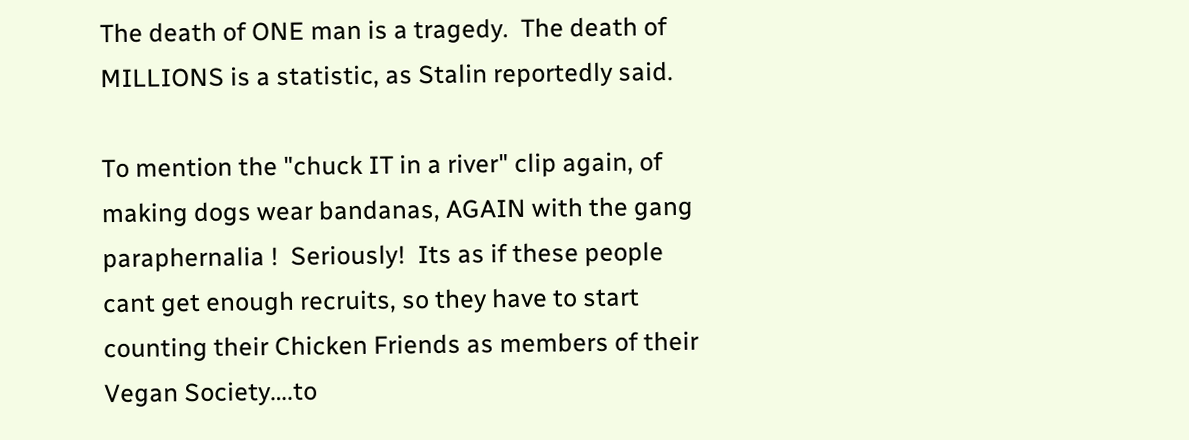The death of ONE man is a tragedy.  The death of MILLIONS is a statistic, as Stalin reportedly said.

To mention the "chuck IT in a river" clip again, of making dogs wear bandanas, AGAIN with the gang paraphernalia !  Seriously!  Its as if these people cant get enough recruits, so they have to start counting their Chicken Friends as members of their Vegan Society….to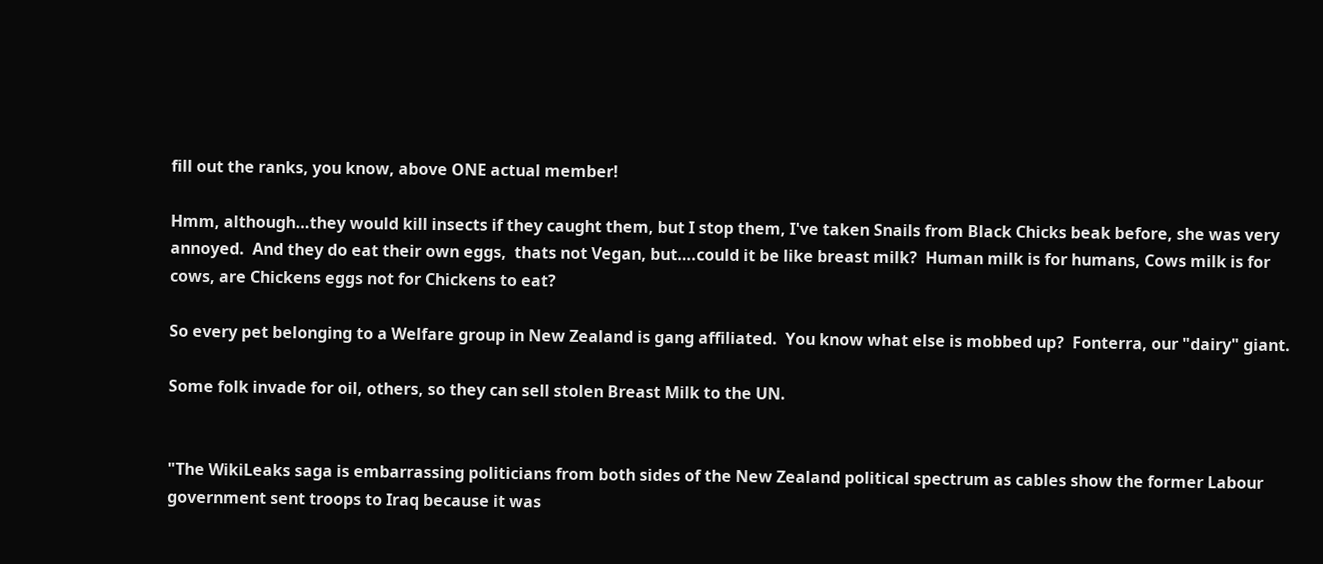fill out the ranks, you know, above ONE actual member!

Hmm, although…they would kill insects if they caught them, but I stop them, I've taken Snails from Black Chicks beak before, she was very annoyed.  And they do eat their own eggs,  thats not Vegan, but….could it be like breast milk?  Human milk is for humans, Cows milk is for cows, are Chickens eggs not for Chickens to eat?

So every pet belonging to a Welfare group in New Zealand is gang affiliated.  You know what else is mobbed up?  Fonterra, our "dairy" giant.

Some folk invade for oil, others, so they can sell stolen Breast Milk to the UN.


"The WikiLeaks saga is embarrassing politicians from both sides of the New Zealand political spectrum as cables show the former Labour government sent troops to Iraq because it was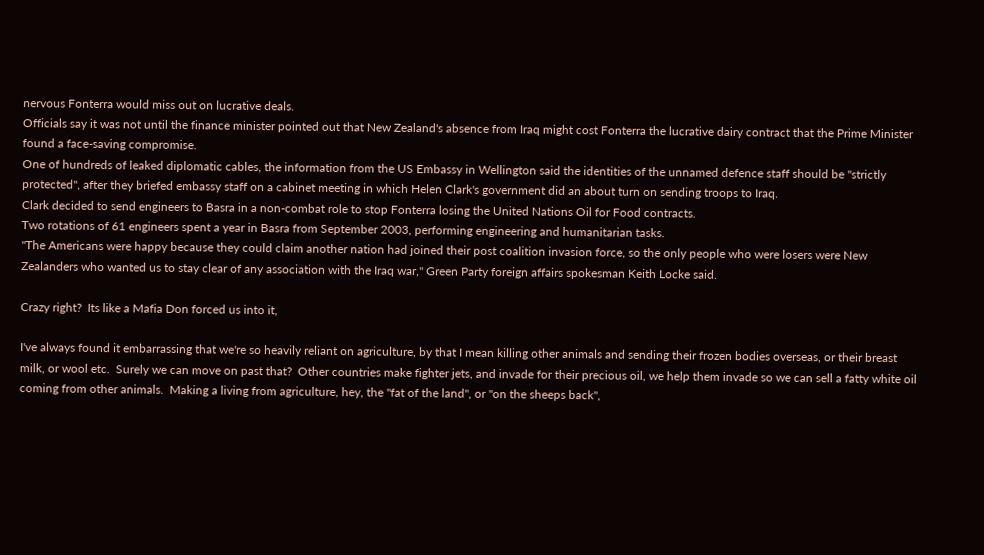nervous Fonterra would miss out on lucrative deals.
Officials say it was not until the finance minister pointed out that New Zealand's absence from Iraq might cost Fonterra the lucrative dairy contract that the Prime Minister found a face-saving compromise.
One of hundreds of leaked diplomatic cables, the information from the US Embassy in Wellington said the identities of the unnamed defence staff should be "strictly protected", after they briefed embassy staff on a cabinet meeting in which Helen Clark's government did an about turn on sending troops to Iraq.
Clark decided to send engineers to Basra in a non-combat role to stop Fonterra losing the United Nations Oil for Food contracts.
Two rotations of 61 engineers spent a year in Basra from September 2003, performing engineering and humanitarian tasks.
"The Americans were happy because they could claim another nation had joined their post coalition invasion force, so the only people who were losers were New Zealanders who wanted us to stay clear of any association with the Iraq war," Green Party foreign affairs spokesman Keith Locke said.

Crazy right?  Its like a Mafia Don forced us into it,

I've always found it embarrassing that we're so heavily reliant on agriculture, by that I mean killing other animals and sending their frozen bodies overseas, or their breast milk, or wool etc.  Surely we can move on past that?  Other countries make fighter jets, and invade for their precious oil, we help them invade so we can sell a fatty white oil coming from other animals.  Making a living from agriculture, hey, the "fat of the land", or "on the sheeps back",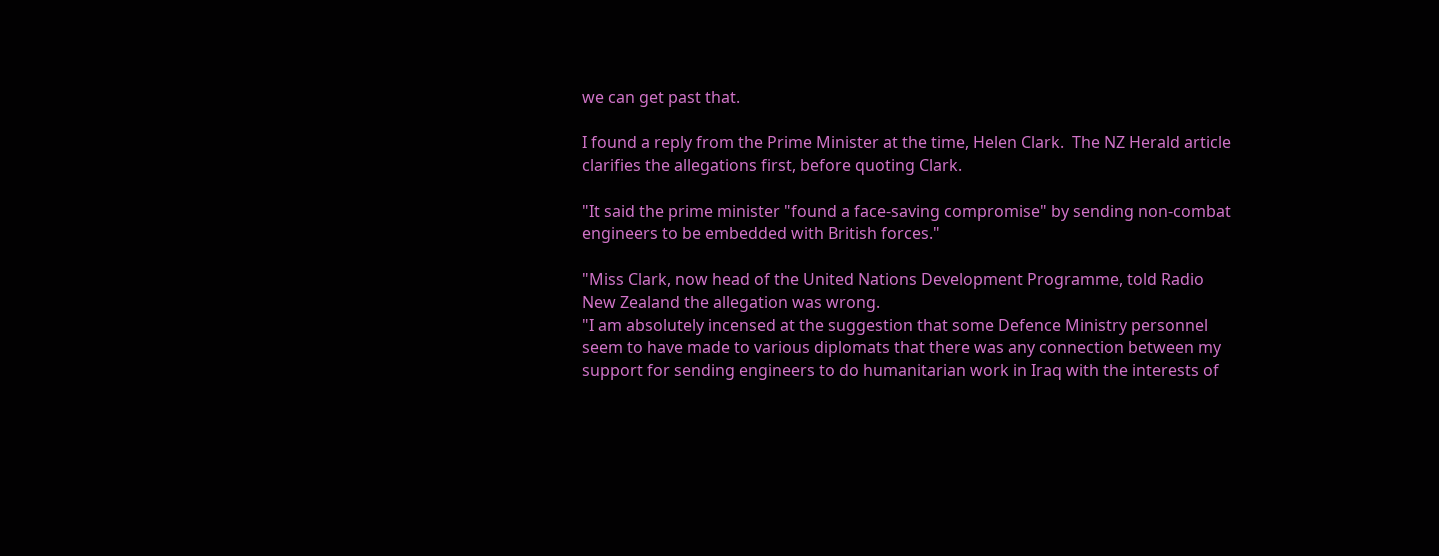we can get past that.

I found a reply from the Prime Minister at the time, Helen Clark.  The NZ Herald article clarifies the allegations first, before quoting Clark.

"It said the prime minister "found a face-saving compromise" by sending non-combat engineers to be embedded with British forces."

"Miss Clark, now head of the United Nations Development Programme, told Radio New Zealand the allegation was wrong.
"I am absolutely incensed at the suggestion that some Defence Ministry personnel seem to have made to various diplomats that there was any connection between my support for sending engineers to do humanitarian work in Iraq with the interests of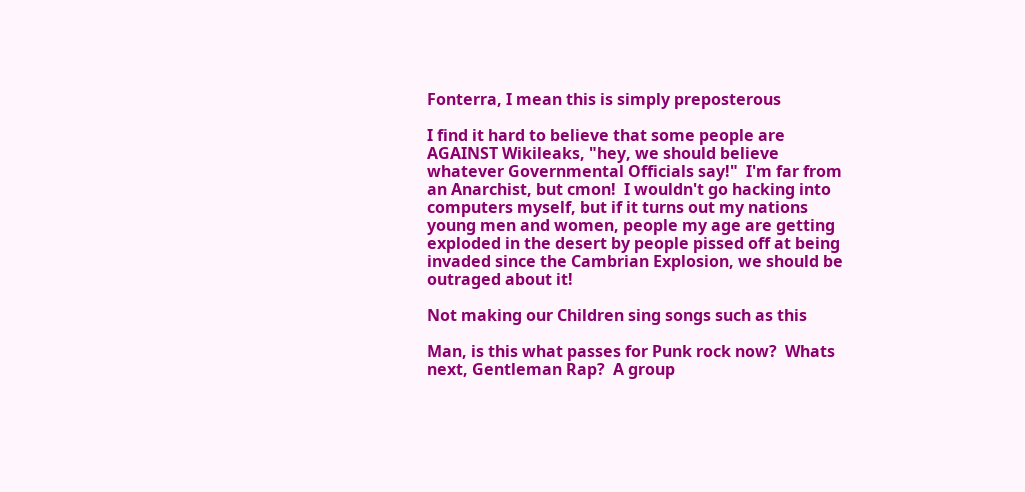Fonterra, I mean this is simply preposterous

I find it hard to believe that some people are AGAINST Wikileaks, "hey, we should believe whatever Governmental Officials say!"  I'm far from an Anarchist, but cmon!  I wouldn't go hacking into computers myself, but if it turns out my nations young men and women, people my age are getting exploded in the desert by people pissed off at being invaded since the Cambrian Explosion, we should be outraged about it!

Not making our Children sing songs such as this

Man, is this what passes for Punk rock now?  Whats next, Gentleman Rap?  A group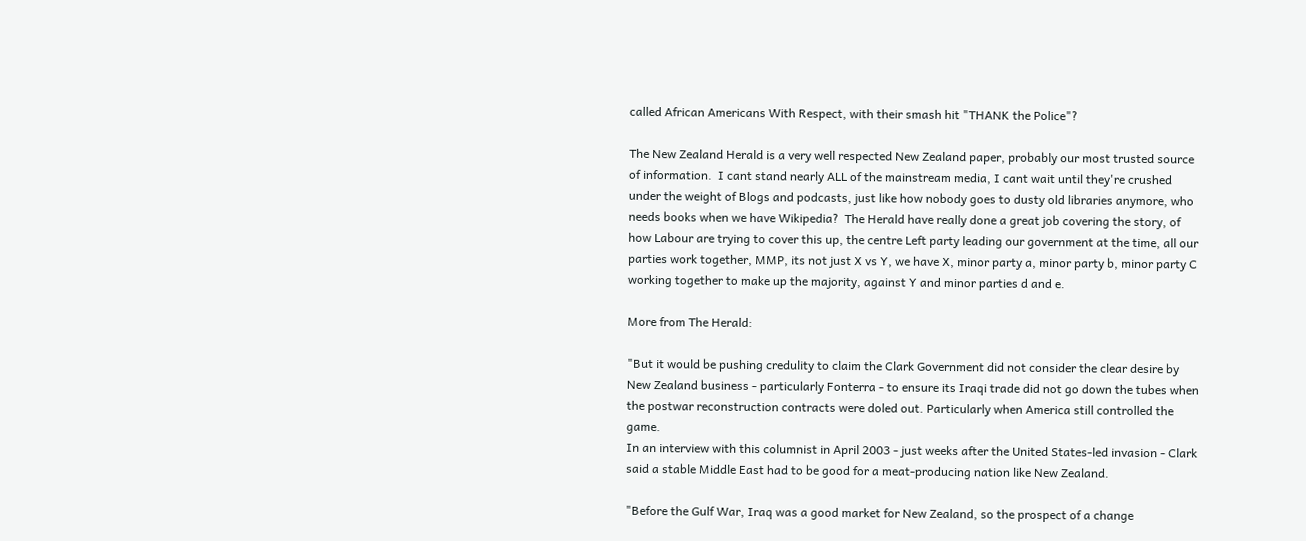called African Americans With Respect, with their smash hit "THANK the Police"?

The New Zealand Herald is a very well respected New Zealand paper, probably our most trusted source of information.  I cant stand nearly ALL of the mainstream media, I cant wait until they're crushed under the weight of Blogs and podcasts, just like how nobody goes to dusty old libraries anymore, who needs books when we have Wikipedia?  The Herald have really done a great job covering the story, of how Labour are trying to cover this up, the centre Left party leading our government at the time, all our parties work together, MMP, its not just X vs Y, we have X, minor party a, minor party b, minor party C working together to make up the majority, against Y and minor parties d and e.

More from The Herald:

"But it would be pushing credulity to claim the Clark Government did not consider the clear desire by New Zealand business - particularly Fonterra - to ensure its Iraqi trade did not go down the tubes when the postwar reconstruction contracts were doled out. Particularly when America still controlled the game.
In an interview with this columnist in April 2003 - just weeks after the United States-led invasion - Clark said a stable Middle East had to be good for a meat-producing nation like New Zealand.

"Before the Gulf War, Iraq was a good market for New Zealand, so the prospect of a change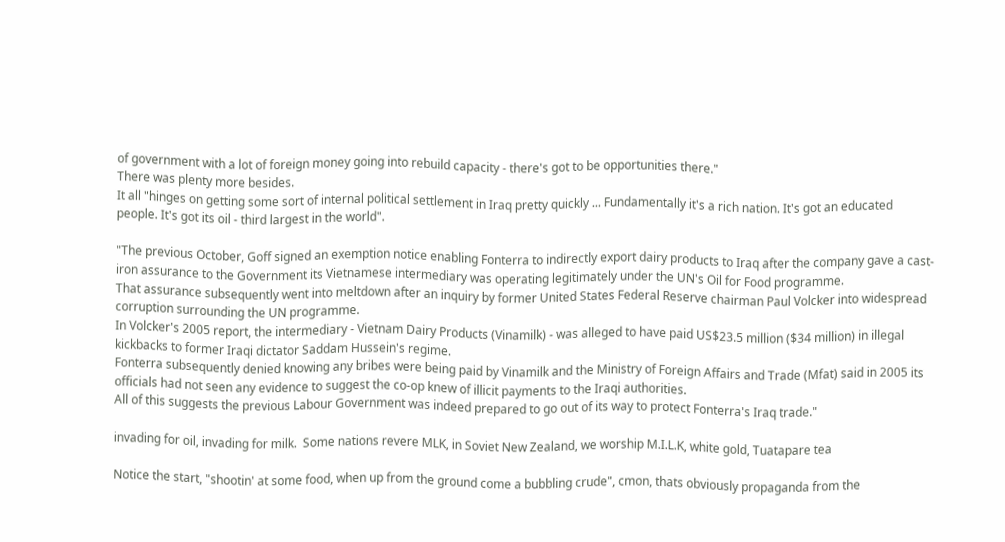of government with a lot of foreign money going into rebuild capacity - there's got to be opportunities there."
There was plenty more besides.
It all "hinges on getting some sort of internal political settlement in Iraq pretty quickly ... Fundamentally it's a rich nation. It's got an educated people. It's got its oil - third largest in the world".

"The previous October, Goff signed an exemption notice enabling Fonterra to indirectly export dairy products to Iraq after the company gave a cast-iron assurance to the Government its Vietnamese intermediary was operating legitimately under the UN's Oil for Food programme.
That assurance subsequently went into meltdown after an inquiry by former United States Federal Reserve chairman Paul Volcker into widespread corruption surrounding the UN programme.
In Volcker's 2005 report, the intermediary - Vietnam Dairy Products (Vinamilk) - was alleged to have paid US$23.5 million ($34 million) in illegal kickbacks to former Iraqi dictator Saddam Hussein's regime.
Fonterra subsequently denied knowing any bribes were being paid by Vinamilk and the Ministry of Foreign Affairs and Trade (Mfat) said in 2005 its officials had not seen any evidence to suggest the co-op knew of illicit payments to the Iraqi authorities.
All of this suggests the previous Labour Government was indeed prepared to go out of its way to protect Fonterra's Iraq trade."

invading for oil, invading for milk.  Some nations revere MLK, in Soviet New Zealand, we worship M.I.L.K, white gold, Tuatapare tea

Notice the start, "shootin' at some food, when up from the ground come a bubbling crude", cmon, thats obviously propaganda from the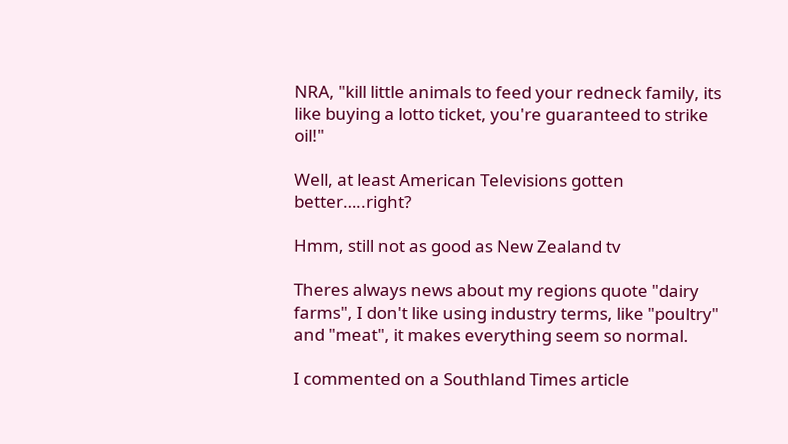NRA, "kill little animals to feed your redneck family, its like buying a lotto ticket, you're guaranteed to strike oil!"

Well, at least American Televisions gotten better…..right?

Hmm, still not as good as New Zealand tv

Theres always news about my regions quote "dairy farms", I don't like using industry terms, like "poultry" and "meat", it makes everything seem so normal.

I commented on a Southland Times article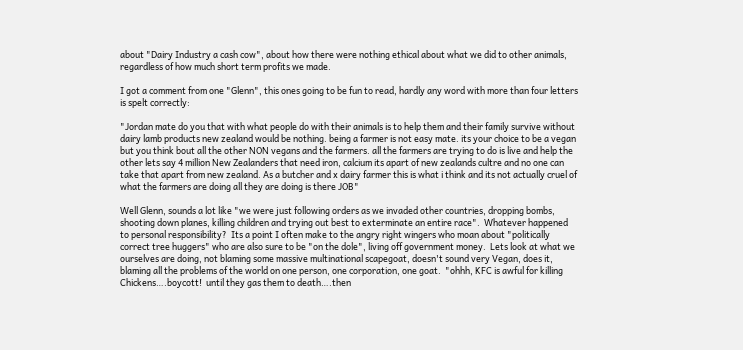about "Dairy Industry a cash cow", about how there were nothing ethical about what we did to other animals, regardless of how much short term profits we made.

I got a comment from one "Glenn", this ones going to be fun to read, hardly any word with more than four letters is spelt correctly:

"Jordan mate do you that with what people do with their animals is to help them and their family survive without dairy lamb products new zealand would be nothing. being a farmer is not easy mate. its your choice to be a vegan but you think bout all the other NON vegans and the farmers. all the farmers are trying to do is live and help the other lets say 4 million New Zealanders that need iron, calcium its apart of new zealands cultre and no one can take that apart from new zealand. As a butcher and x dairy farmer this is what i think and its not actually cruel of what the farmers are doing all they are doing is there JOB"

Well Glenn, sounds a lot like "we were just following orders as we invaded other countries, dropping bombs, shooting down planes, killing children and trying out best to exterminate an entire race".  Whatever happened to personal responsibility?  Its a point I often make to the angry right wingers who moan about "politically correct tree huggers" who are also sure to be "on the dole", living off government money.  Lets look at what we ourselves are doing, not blaming some massive multinational scapegoat, doesn't sound very Vegan, does it, blaming all the problems of the world on one person, one corporation, one goat.  "ohhh, KFC is awful for killing Chickens….boycott!  until they gas them to death….then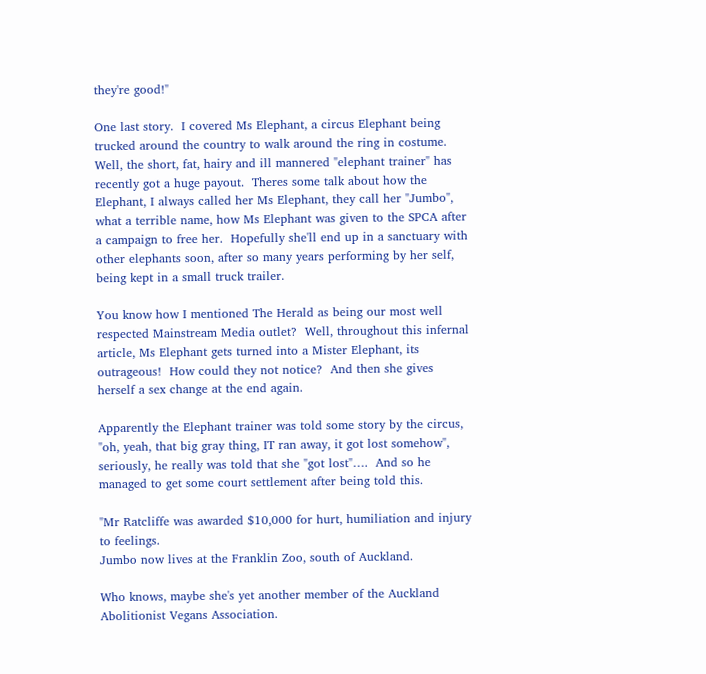they're good!"

One last story.  I covered Ms Elephant, a circus Elephant being trucked around the country to walk around the ring in costume.  Well, the short, fat, hairy and ill mannered "elephant trainer" has recently got a huge payout.  Theres some talk about how the Elephant, I always called her Ms Elephant, they call her "Jumbo", what a terrible name, how Ms Elephant was given to the SPCA after a campaign to free her.  Hopefully she'll end up in a sanctuary with other elephants soon, after so many years performing by her self, being kept in a small truck trailer.

You know how I mentioned The Herald as being our most well respected Mainstream Media outlet?  Well, throughout this infernal article, Ms Elephant gets turned into a Mister Elephant, its outrageous!  How could they not notice?  And then she gives herself a sex change at the end again.

Apparently the Elephant trainer was told some story by the circus, "oh, yeah, that big gray thing, IT ran away, it got lost somehow", seriously, he really was told that she "got lost"….  And so he managed to get some court settlement after being told this.

"Mr Ratcliffe was awarded $10,000 for hurt, humiliation and injury to feelings.
Jumbo now lives at the Franklin Zoo, south of Auckland.

Who knows, maybe she's yet another member of the Auckland Abolitionist Vegans Association.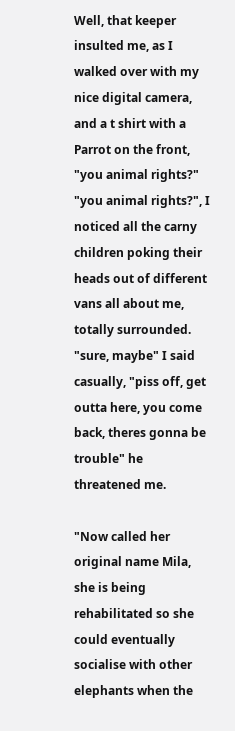Well, that keeper insulted me, as I walked over with my nice digital camera, and a t shirt with a Parrot on the front, "you animal rights?"  "you animal rights?", I noticed all the carny children poking their heads out of different vans all about me, totally surrounded.  "sure, maybe" I said casually, "piss off, get outta here, you come back, theres gonna be trouble" he threatened me.

"Now called her original name Mila, she is being rehabilitated so she could eventually socialise with other elephants when the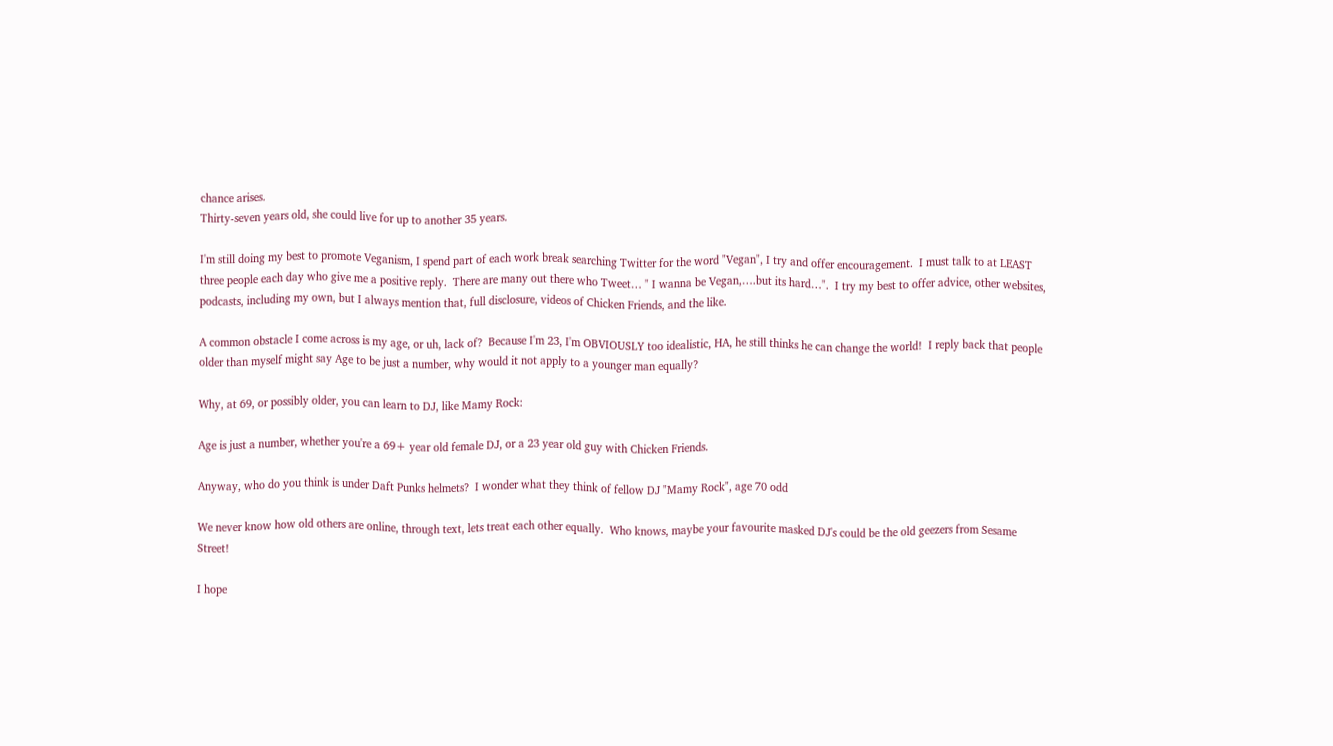chance arises.
Thirty-seven years old, she could live for up to another 35 years.

I'm still doing my best to promote Veganism, I spend part of each work break searching Twitter for the word "Vegan", I try and offer encouragement.  I must talk to at LEAST three people each day who give me a positive reply.  There are many out there who Tweet… " I wanna be Vegan,….but its hard…".  I try my best to offer advice, other websites, podcasts, including my own, but I always mention that, full disclosure, videos of Chicken Friends, and the like.

A common obstacle I come across is my age, or uh, lack of?  Because I'm 23, I'm OBVIOUSLY too idealistic, HA, he still thinks he can change the world!  I reply back that people older than myself might say Age to be just a number, why would it not apply to a younger man equally?

Why, at 69, or possibly older, you can learn to DJ, like Mamy Rock:

Age is just a number, whether you're a 69+ year old female DJ, or a 23 year old guy with Chicken Friends.

Anyway, who do you think is under Daft Punks helmets?  I wonder what they think of fellow DJ "Mamy Rock", age 70 odd

We never know how old others are online, through text, lets treat each other equally.  Who knows, maybe your favourite masked DJ's could be the old geezers from Sesame Street!

I hope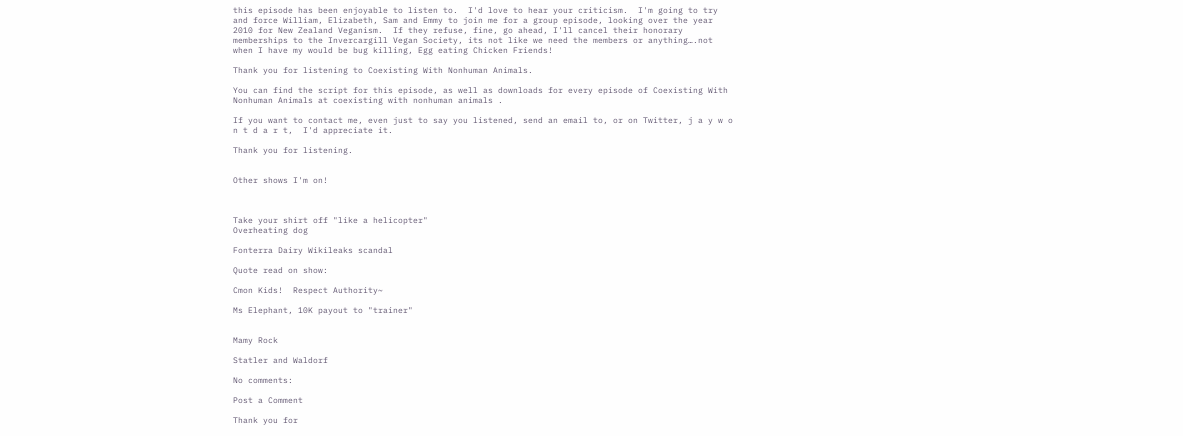this episode has been enjoyable to listen to.  I'd love to hear your criticism.  I'm going to try and force William, Elizabeth, Sam and Emmy to join me for a group episode, looking over the year 2010 for New Zealand Veganism.  If they refuse, fine, go ahead, I'll cancel their honorary memberships to the Invercargill Vegan Society, its not like we need the members or anything….not when I have my would be bug killing, Egg eating Chicken Friends!

Thank you for listening to Coexisting With Nonhuman Animals.

You can find the script for this episode, as well as downloads for every episode of Coexisting With Nonhuman Animals at coexisting with nonhuman animals .

If you want to contact me, even just to say you listened, send an email to, or on Twitter, j a y w o n t d a r t,  I'd appreciate it.

Thank you for listening.


Other shows I'm on!



Take your shirt off "like a helicopter"
Overheating dog

Fonterra Dairy Wikileaks scandal

Quote read on show:

Cmon Kids!  Respect Authority~

Ms Elephant, 10K payout to "trainer"


Mamy Rock

Statler and Waldorf

No comments:

Post a Comment

Thank you for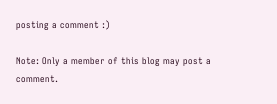posting a comment :)

Note: Only a member of this blog may post a comment.